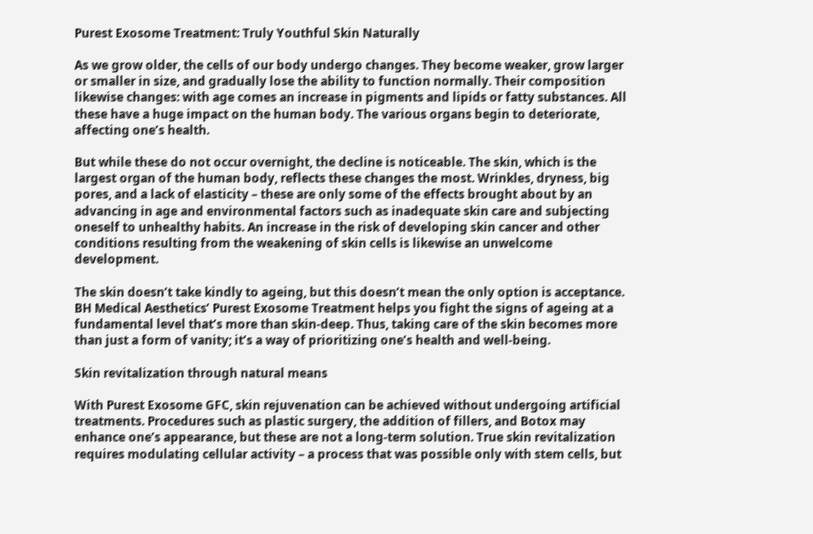Purest Exosome Treatment: Truly Youthful Skin Naturally

As we grow older, the cells of our body undergo changes. They become weaker, grow larger or smaller in size, and gradually lose the ability to function normally. Their composition likewise changes: with age comes an increase in pigments and lipids or fatty substances. All these have a huge impact on the human body. The various organs begin to deteriorate, affecting one’s health.

But while these do not occur overnight, the decline is noticeable. The skin, which is the largest organ of the human body, reflects these changes the most. Wrinkles, dryness, big pores, and a lack of elasticity – these are only some of the effects brought about by an advancing in age and environmental factors such as inadequate skin care and subjecting oneself to unhealthy habits. An increase in the risk of developing skin cancer and other conditions resulting from the weakening of skin cells is likewise an unwelcome development.

The skin doesn’t take kindly to ageing, but this doesn’t mean the only option is acceptance. BH Medical Aesthetics’ Purest Exosome Treatment helps you fight the signs of ageing at a fundamental level that’s more than skin-deep. Thus, taking care of the skin becomes more than just a form of vanity; it’s a way of prioritizing one’s health and well-being.

Skin revitalization through natural means

With Purest Exosome GFC, skin rejuvenation can be achieved without undergoing artificial treatments. Procedures such as plastic surgery, the addition of fillers, and Botox may enhance one’s appearance, but these are not a long-term solution. True skin revitalization requires modulating cellular activity – a process that was possible only with stem cells, but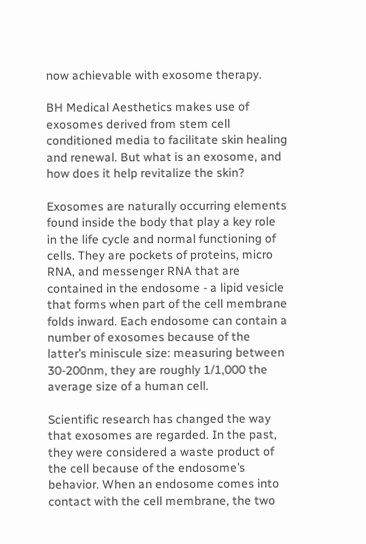now achievable with exosome therapy.

BH Medical Aesthetics makes use of exosomes derived from stem cell conditioned media to facilitate skin healing and renewal. But what is an exosome, and how does it help revitalize the skin?

Exosomes are naturally occurring elements found inside the body that play a key role in the life cycle and normal functioning of cells. They are pockets of proteins, micro RNA, and messenger RNA that are contained in the endosome - a lipid vesicle that forms when part of the cell membrane folds inward. Each endosome can contain a number of exosomes because of the latter’s miniscule size: measuring between 30-200nm, they are roughly 1/1,000 the average size of a human cell.

Scientific research has changed the way that exosomes are regarded. In the past, they were considered a waste product of the cell because of the endosome’s behavior. When an endosome comes into contact with the cell membrane, the two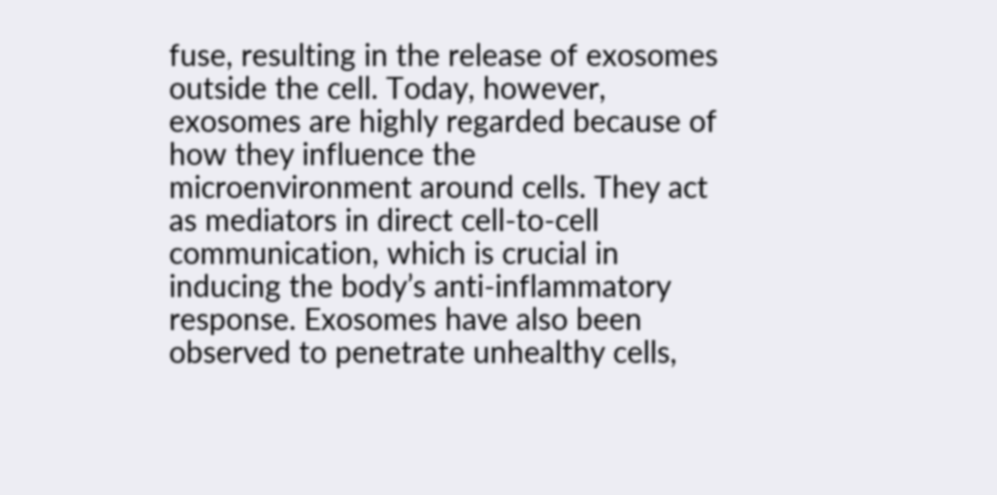fuse, resulting in the release of exosomes outside the cell. Today, however, exosomes are highly regarded because of how they influence the microenvironment around cells. They act as mediators in direct cell-to-cell communication, which is crucial in inducing the body’s anti-inflammatory response. Exosomes have also been observed to penetrate unhealthy cells,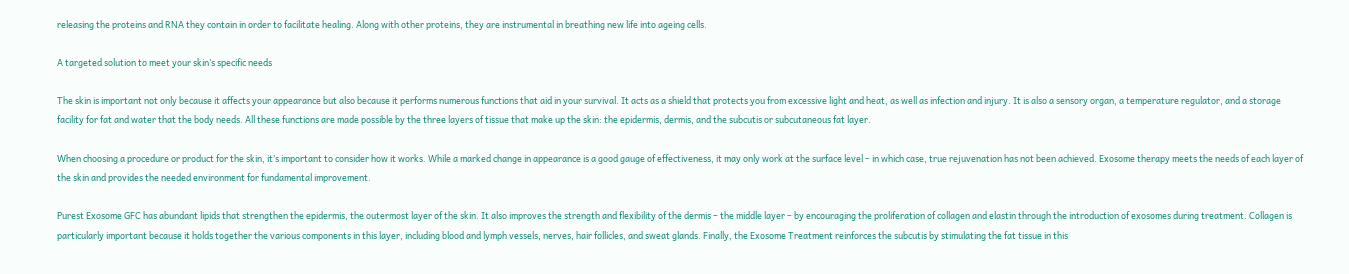releasing the proteins and RNA they contain in order to facilitate healing. Along with other proteins, they are instrumental in breathing new life into ageing cells.

A targeted solution to meet your skin’s specific needs

The skin is important not only because it affects your appearance but also because it performs numerous functions that aid in your survival. It acts as a shield that protects you from excessive light and heat, as well as infection and injury. It is also a sensory organ, a temperature regulator, and a storage facility for fat and water that the body needs. All these functions are made possible by the three layers of tissue that make up the skin: the epidermis, dermis, and the subcutis or subcutaneous fat layer.

When choosing a procedure or product for the skin, it’s important to consider how it works. While a marked change in appearance is a good gauge of effectiveness, it may only work at the surface level – in which case, true rejuvenation has not been achieved. Exosome therapy meets the needs of each layer of the skin and provides the needed environment for fundamental improvement.

Purest Exosome GFC has abundant lipids that strengthen the epidermis, the outermost layer of the skin. It also improves the strength and flexibility of the dermis – the middle layer – by encouraging the proliferation of collagen and elastin through the introduction of exosomes during treatment. Collagen is particularly important because it holds together the various components in this layer, including blood and lymph vessels, nerves, hair follicles, and sweat glands. Finally, the Exosome Treatment reinforces the subcutis by stimulating the fat tissue in this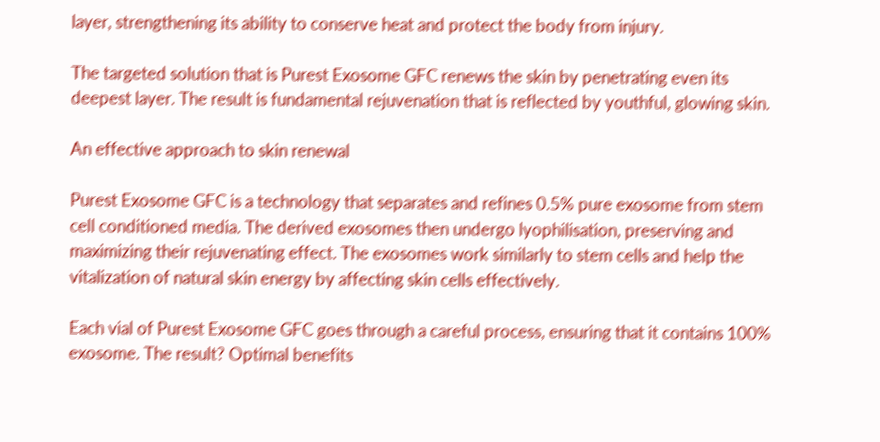layer, strengthening its ability to conserve heat and protect the body from injury.

The targeted solution that is Purest Exosome GFC renews the skin by penetrating even its deepest layer. The result is fundamental rejuvenation that is reflected by youthful, glowing skin.

An effective approach to skin renewal

Purest Exosome GFC is a technology that separates and refines 0.5% pure exosome from stem cell conditioned media. The derived exosomes then undergo lyophilisation, preserving and maximizing their rejuvenating effect. The exosomes work similarly to stem cells and help the vitalization of natural skin energy by affecting skin cells effectively.

Each vial of Purest Exosome GFC goes through a careful process, ensuring that it contains 100% exosome. The result? Optimal benefits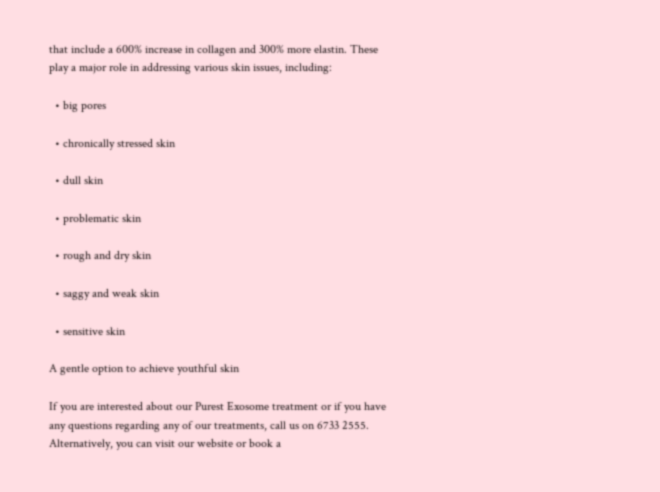that include a 600% increase in collagen and 300% more elastin. These play a major role in addressing various skin issues, including:

  • big pores

  • chronically stressed skin

  • dull skin

  • problematic skin

  • rough and dry skin

  • saggy and weak skin

  • sensitive skin

A gentle option to achieve youthful skin

If you are interested about our Purest Exosome treatment or if you have any questions regarding any of our treatments, call us on 6733 2555. Alternatively, you can visit our website or book a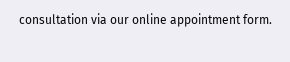consultation via our online appointment form.